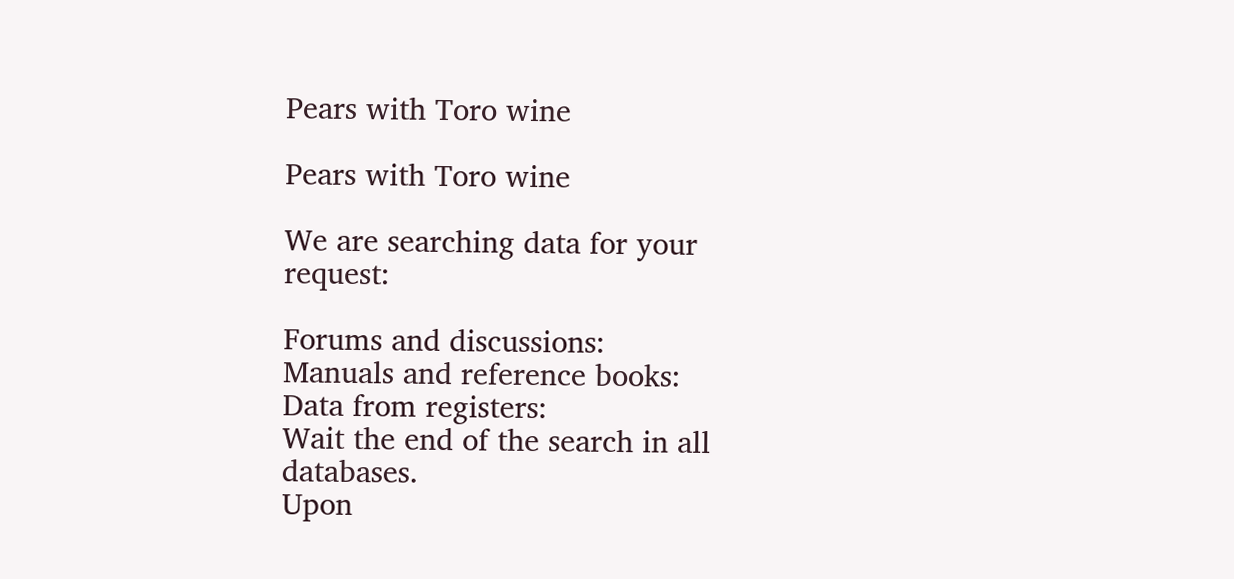Pears with Toro wine

Pears with Toro wine

We are searching data for your request:

Forums and discussions:
Manuals and reference books:
Data from registers:
Wait the end of the search in all databases.
Upon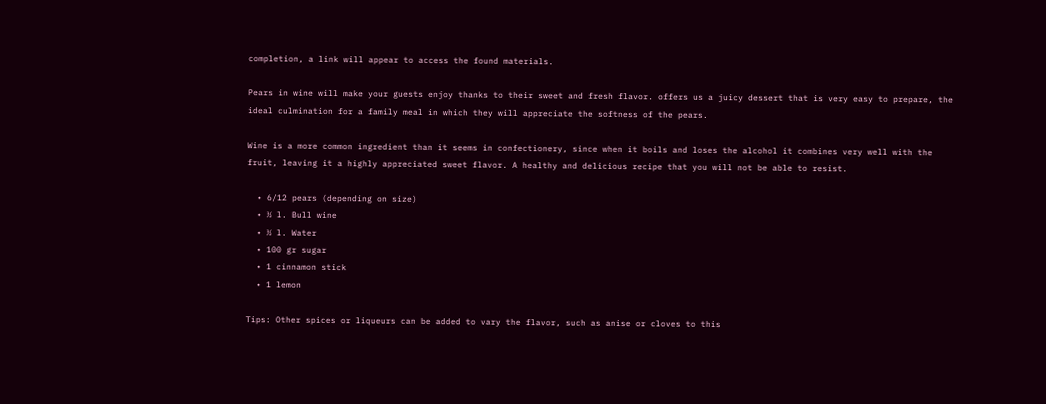completion, a link will appear to access the found materials.

Pears in wine will make your guests enjoy thanks to their sweet and fresh flavor. offers us a juicy dessert that is very easy to prepare, the ideal culmination for a family meal in which they will appreciate the softness of the pears.

Wine is a more common ingredient than it seems in confectionery, since when it boils and loses the alcohol it combines very well with the fruit, leaving it a highly appreciated sweet flavor. A healthy and delicious recipe that you will not be able to resist.

  • 6/12 pears (depending on size)
  • ½ l. Bull wine
  • ½ l. Water
  • 100 gr sugar
  • 1 cinnamon stick
  • 1 lemon

Tips: Other spices or liqueurs can be added to vary the flavor, such as anise or cloves to this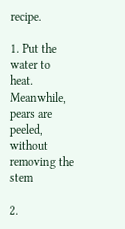recipe.

1. Put the water to heat. Meanwhile, pears are peeled, without removing the stem

2.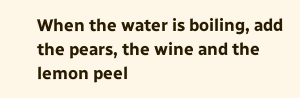When the water is boiling, add the pears, the wine and the lemon peel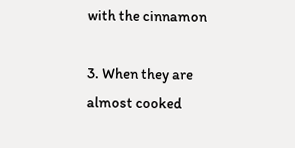with the cinnamon

3. When they are almost cooked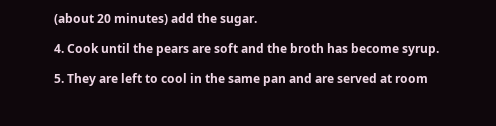(about 20 minutes) add the sugar.

4. Cook until the pears are soft and the broth has become syrup.

5. They are left to cool in the same pan and are served at room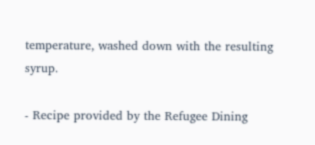temperature, washed down with the resulting syrup.

- Recipe provided by the Refugee Dining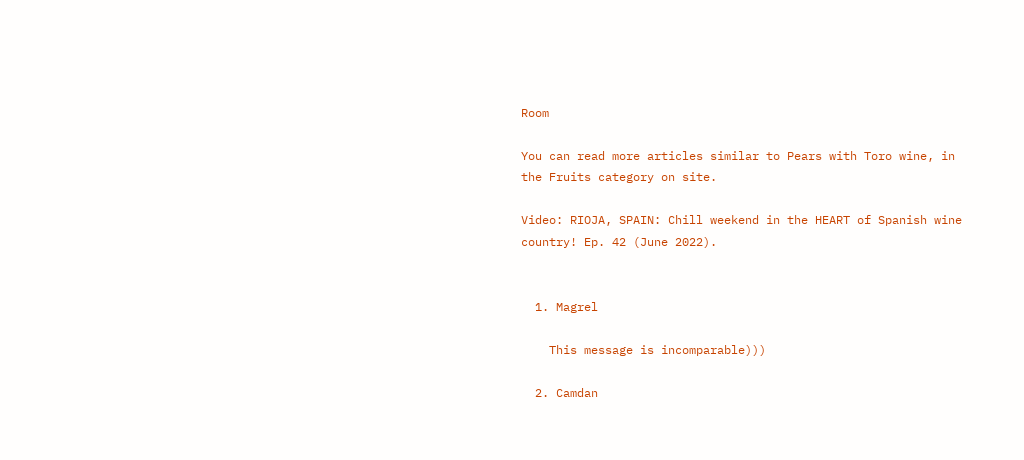Room

You can read more articles similar to Pears with Toro wine, in the Fruits category on site.

Video: RIOJA, SPAIN: Chill weekend in the HEART of Spanish wine country! Ep. 42 (June 2022).


  1. Magrel

    This message is incomparable)))

  2. Camdan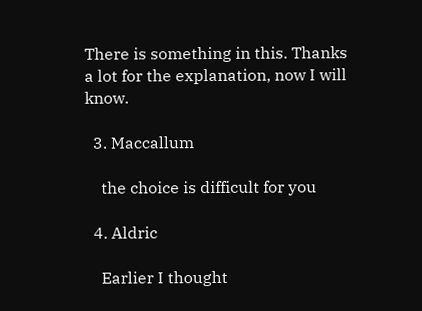There is something in this. Thanks a lot for the explanation, now I will know.

  3. Maccallum

    the choice is difficult for you

  4. Aldric

    Earlier I thought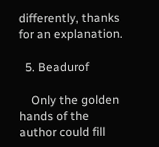differently, thanks for an explanation.

  5. Beadurof

    Only the golden hands of the author could fill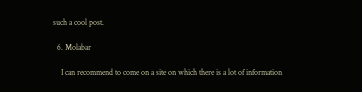such a cool post.

  6. Molabar

    I can recommend to come on a site on which there is a lot of information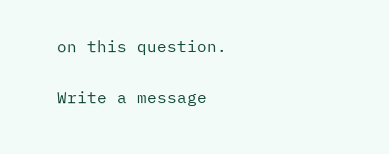on this question.

Write a message